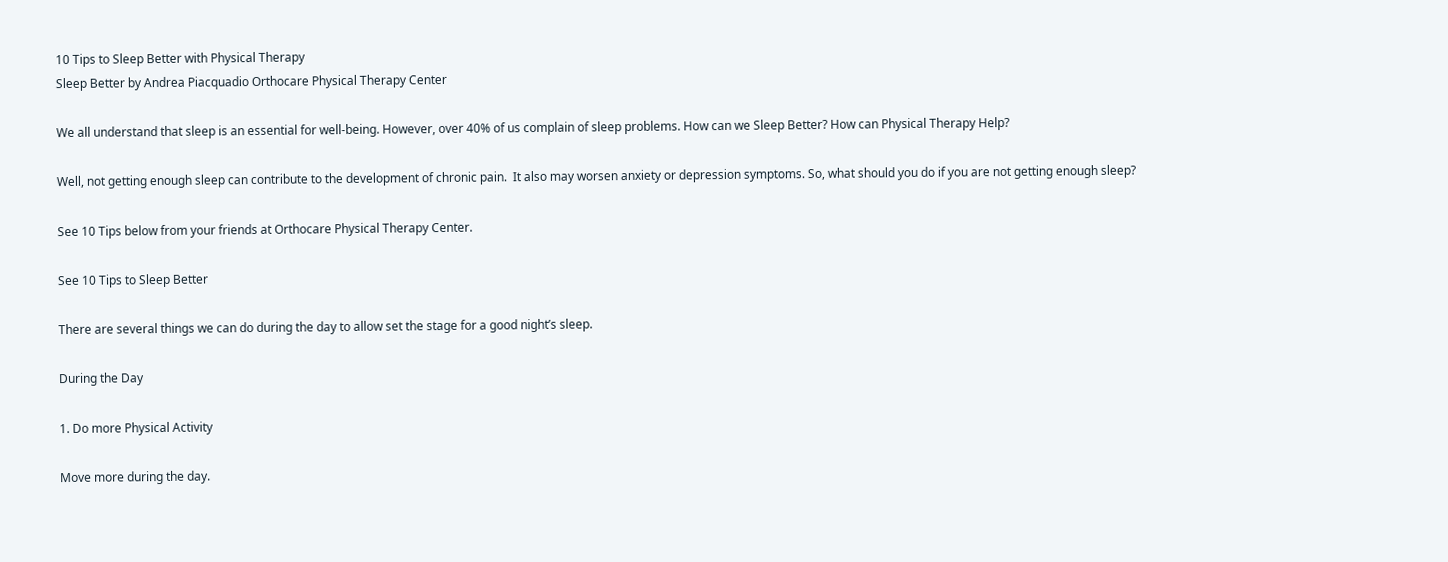10 Tips to Sleep Better with Physical Therapy
Sleep Better by Andrea Piacquadio Orthocare Physical Therapy Center

We all understand that sleep is an essential for well-being. However, over 40% of us complain of sleep problems. How can we Sleep Better? How can Physical Therapy Help?

Well, not getting enough sleep can contribute to the development of chronic pain.  It also may worsen anxiety or depression symptoms. So, what should you do if you are not getting enough sleep?

See 10 Tips below from your friends at Orthocare Physical Therapy Center.

See 10 Tips to Sleep Better

There are several things we can do during the day to allow set the stage for a good night’s sleep.

During the Day

1. Do more Physical Activity

Move more during the day.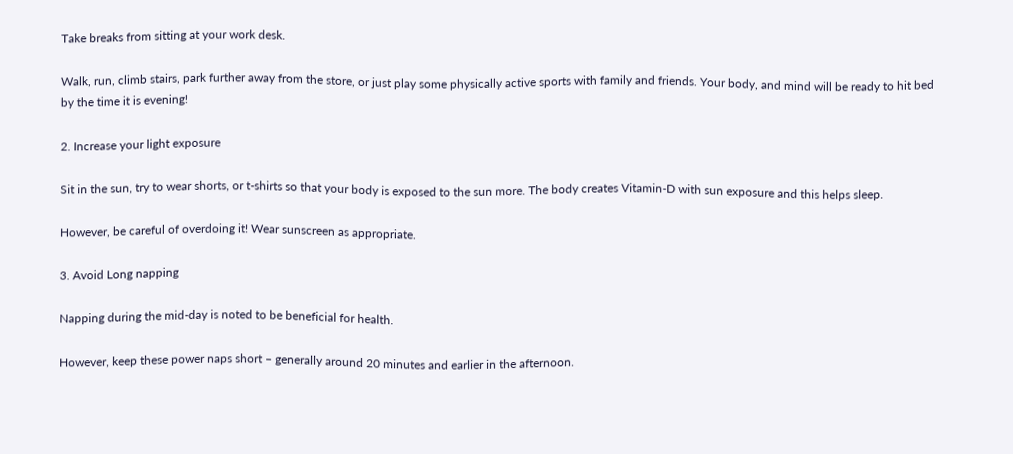Take breaks from sitting at your work desk.

Walk, run, climb stairs, park further away from the store, or just play some physically active sports with family and friends. Your body, and mind will be ready to hit bed by the time it is evening!

2. Increase your light exposure

Sit in the sun, try to wear shorts, or t-shirts so that your body is exposed to the sun more. The body creates Vitamin-D with sun exposure and this helps sleep.

However, be careful of overdoing it! Wear sunscreen as appropriate.

3. Avoid Long napping

Napping during the mid-day is noted to be beneficial for health.

However, keep these power naps short – generally around 20 minutes and earlier in the afternoon.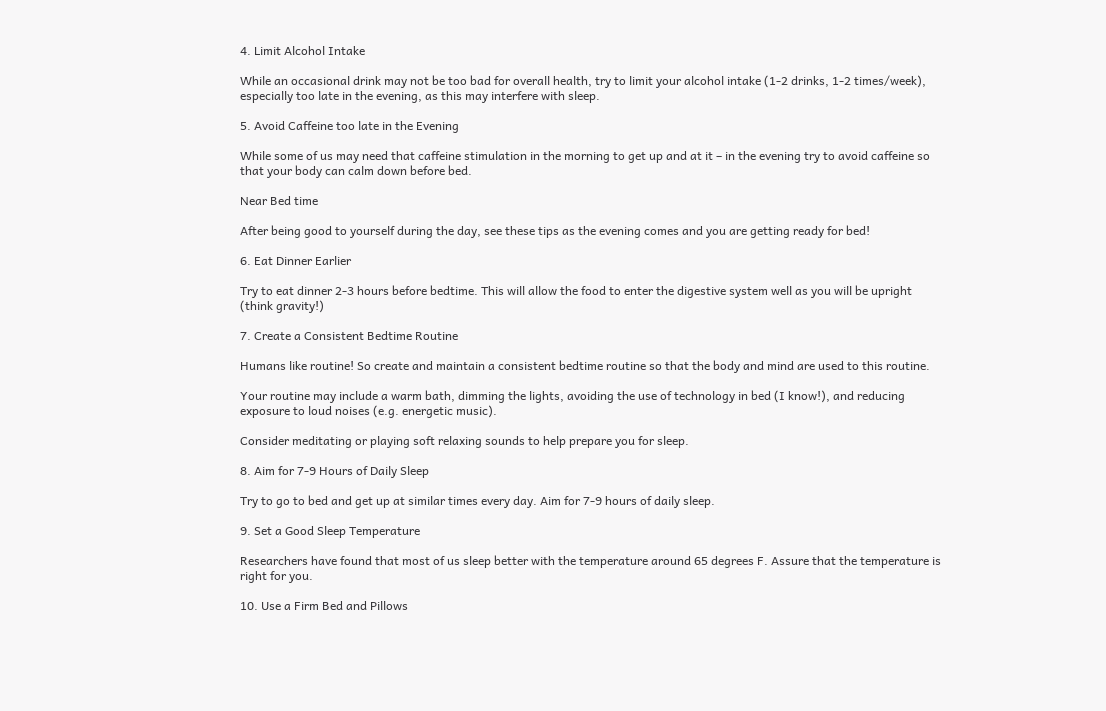4. Limit Alcohol Intake

While an occasional drink may not be too bad for overall health, try to limit your alcohol intake (1-2 drinks, 1-2 times/week), especially too late in the evening, as this may interfere with sleep.

5. Avoid Caffeine too late in the Evening

While some of us may need that caffeine stimulation in the morning to get up and at it – in the evening try to avoid caffeine so that your body can calm down before bed.

Near Bed time

After being good to yourself during the day, see these tips as the evening comes and you are getting ready for bed!

6. Eat Dinner Earlier

Try to eat dinner 2-3 hours before bedtime. This will allow the food to enter the digestive system well as you will be upright (think gravity!)

7. Create a Consistent Bedtime Routine

Humans like routine! So create and maintain a consistent bedtime routine so that the body and mind are used to this routine.

Your routine may include a warm bath, dimming the lights, avoiding the use of technology in bed (I know!), and reducing exposure to loud noises (e.g. energetic music).

Consider meditating or playing soft relaxing sounds to help prepare you for sleep.

8. Aim for 7-9 Hours of Daily Sleep

Try to go to bed and get up at similar times every day. Aim for 7-9 hours of daily sleep.

9. Set a Good Sleep Temperature

Researchers have found that most of us sleep better with the temperature around 65 degrees F. Assure that the temperature is right for you.

10. Use a Firm Bed and Pillows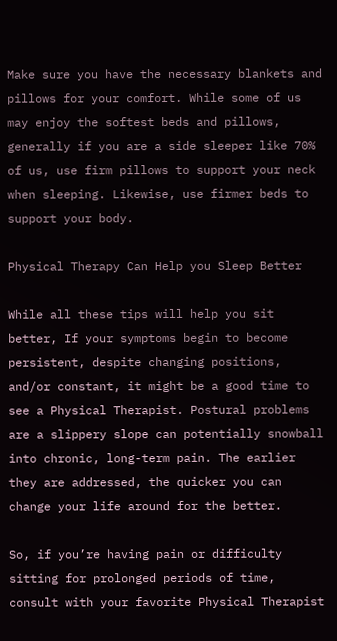Make sure you have the necessary blankets and pillows for your comfort. While some of us may enjoy the softest beds and pillows, generally if you are a side sleeper like 70% of us, use firm pillows to support your neck when sleeping. Likewise, use firmer beds to support your body.

Physical Therapy Can Help you Sleep Better

While all these tips will help you sit better, If your symptoms begin to become persistent, despite changing positions, and/or constant, it might be a good time to see a Physical Therapist. Postural problems are a slippery slope can potentially snowball into chronic, long-term pain. The earlier they are addressed, the quicker you can change your life around for the better.

So, if you’re having pain or difficulty sitting for prolonged periods of time, consult with your favorite Physical Therapist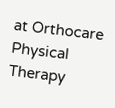at Orthocare Physical Therapy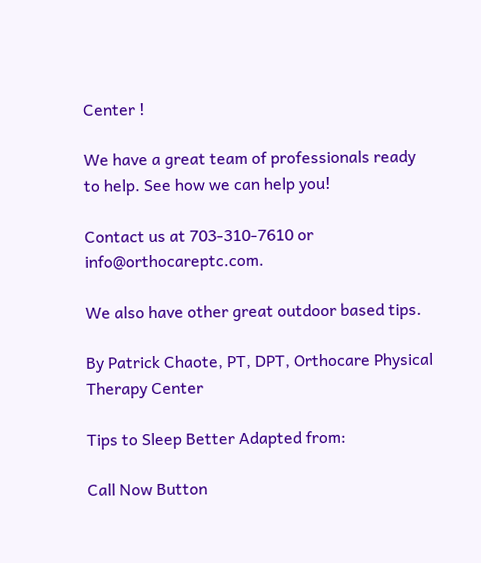Center !

We have a great team of professionals ready to help. See how we can help you!

Contact us at 703-310-7610 or info@orthocareptc.com.

We also have other great outdoor based tips.

By Patrick Chaote, PT, DPT, Orthocare Physical Therapy Center

Tips to Sleep Better Adapted from:

Call Now Button